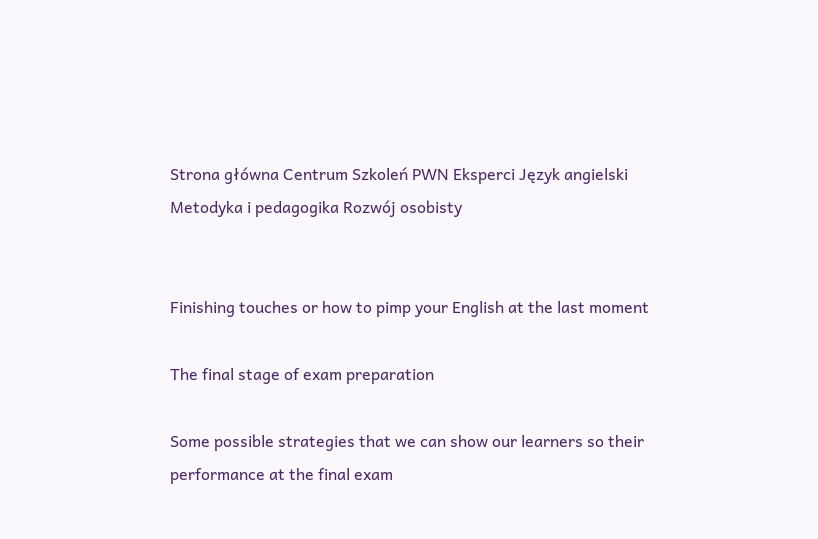Strona główna Centrum Szkoleń PWN Eksperci Język angielski Metodyka i pedagogika Rozwój osobisty


Finishing touches or how to pimp your English at the last moment

The final stage of exam preparation

Some possible strategies that we can show our learners so their performance at the final exam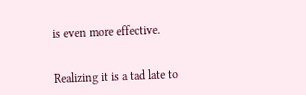is even more effective.


Realizing it is a tad late to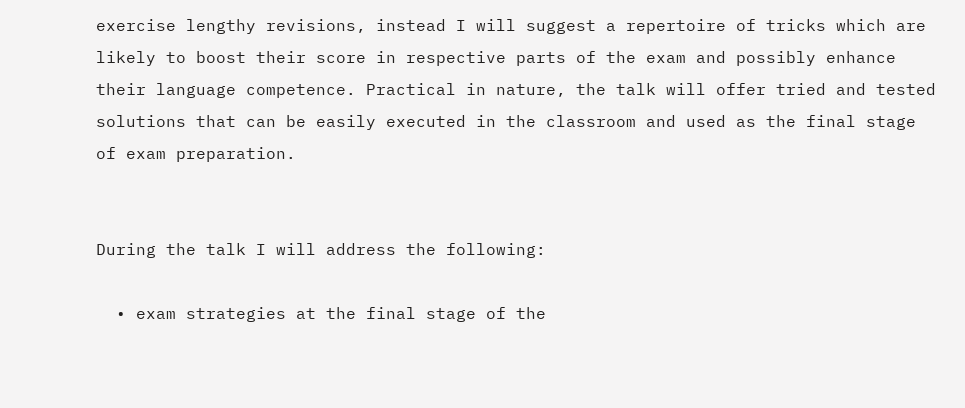exercise lengthy revisions, instead I will suggest a repertoire of tricks which are likely to boost their score in respective parts of the exam and possibly enhance their language competence. Practical in nature, the talk will offer tried and tested solutions that can be easily executed in the classroom and used as the final stage of exam preparation.


During the talk I will address the following:

  • exam strategies at the final stage of the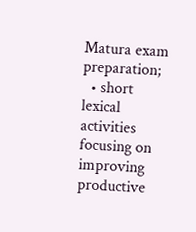Matura exam preparation;
  • short lexical activities focusing on improving productive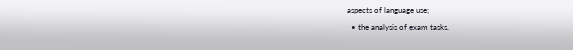aspects of language use;
  • the analysis of exam tasks.